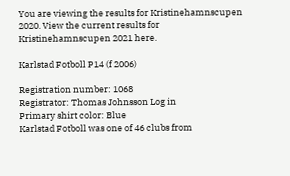You are viewing the results for Kristinehamnscupen 2020. View the current results for Kristinehamnscupen 2021 here.

Karlstad Fotboll P14 (f 2006)

Registration number: 1068
Registrator: Thomas Johnsson Log in
Primary shirt color: Blue
Karlstad Fotboll was one of 46 clubs from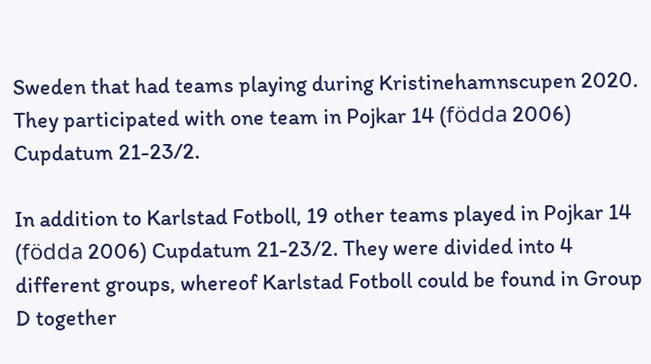Sweden that had teams playing during Kristinehamnscupen 2020. They participated with one team in Pojkar 14 (födda 2006) Cupdatum 21-23/2.

In addition to Karlstad Fotboll, 19 other teams played in Pojkar 14 (födda 2006) Cupdatum 21-23/2. They were divided into 4 different groups, whereof Karlstad Fotboll could be found in Group D together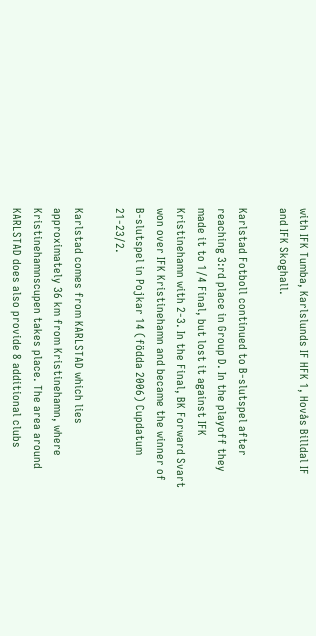with IFK Tumba, Karlslunds IF HFK 1, Hovås Billdal IF and IFK Skoghall.

Karlstad Fotboll continued to B-slutspel after reaching 3:rd place in Group D. In the playoff they made it to 1/4 Final, but lost it against IFK Kristinehamn with 2-3. In the Final, BK Forward Svart won over IFK Kristinehamn and became the winner of B-slutspel in Pojkar 14 (födda 2006) Cupdatum 21-23/2.

Karlstad comes from KARLSTAD which lies approximately 36 km from Kristinehamn, where Kristinehamnscupen takes place. The area around KARLSTAD does also provide 8 additional clubs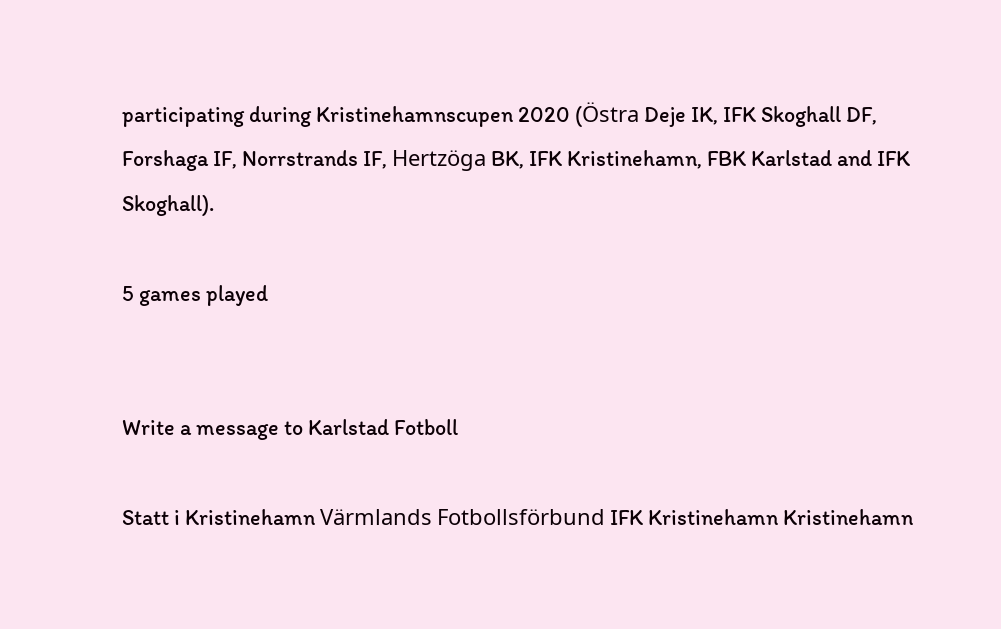participating during Kristinehamnscupen 2020 (Östra Deje IK, IFK Skoghall DF, Forshaga IF, Norrstrands IF, Hertzöga BK, IFK Kristinehamn, FBK Karlstad and IFK Skoghall).

5 games played


Write a message to Karlstad Fotboll

Statt i Kristinehamn Värmlands Fotbollsförbund IFK Kristinehamn Kristinehamn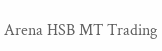Arena HSB MT Trading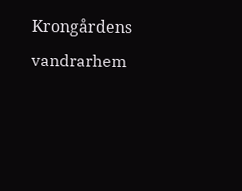Krongårdens vandrarhem